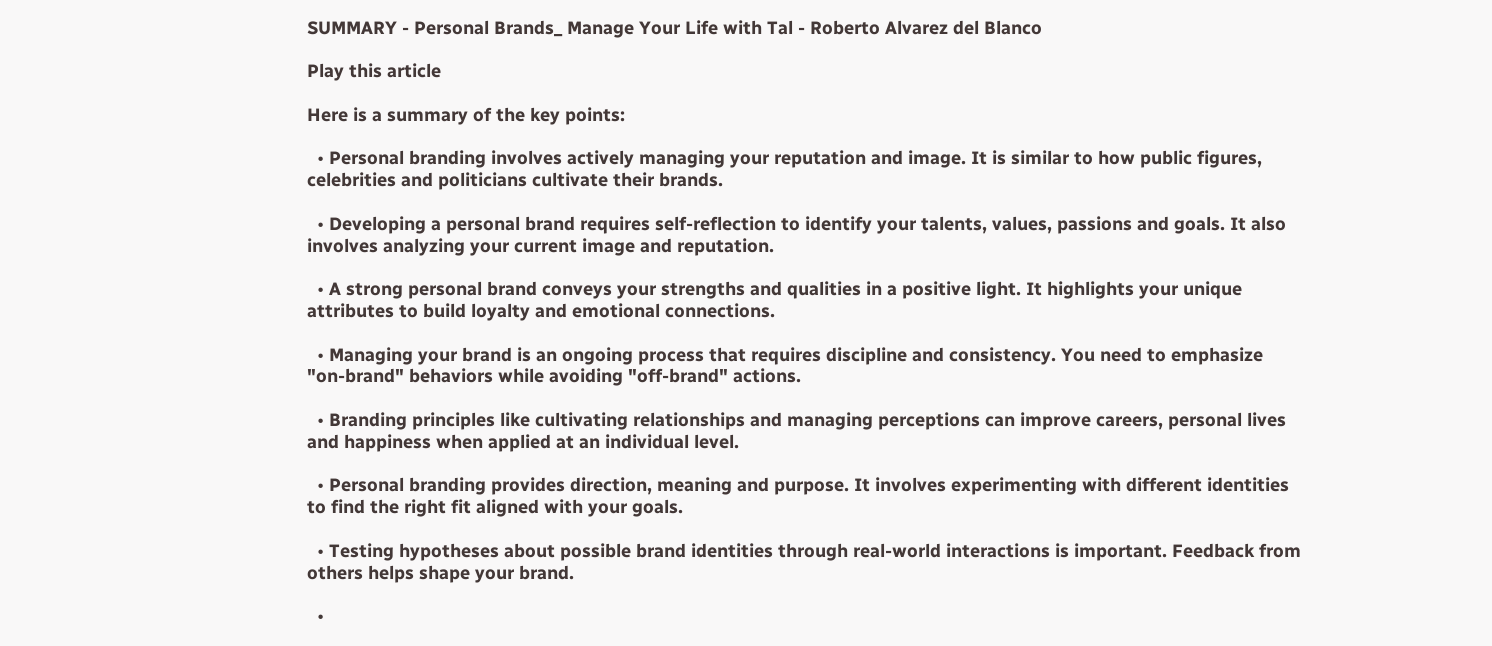SUMMARY - Personal Brands_ Manage Your Life with Tal - Roberto Alvarez del Blanco

Play this article

Here is a summary of the key points:

  • Personal branding involves actively managing your reputation and image. It is similar to how public figures, celebrities and politicians cultivate their brands.

  • Developing a personal brand requires self-reflection to identify your talents, values, passions and goals. It also involves analyzing your current image and reputation.

  • A strong personal brand conveys your strengths and qualities in a positive light. It highlights your unique attributes to build loyalty and emotional connections.

  • Managing your brand is an ongoing process that requires discipline and consistency. You need to emphasize "on-brand" behaviors while avoiding "off-brand" actions.

  • Branding principles like cultivating relationships and managing perceptions can improve careers, personal lives and happiness when applied at an individual level.

  • Personal branding provides direction, meaning and purpose. It involves experimenting with different identities to find the right fit aligned with your goals.

  • Testing hypotheses about possible brand identities through real-world interactions is important. Feedback from others helps shape your brand.

  •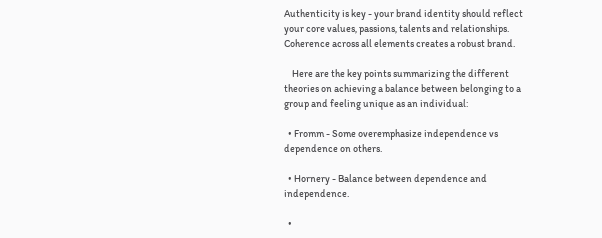Authenticity is key - your brand identity should reflect your core values, passions, talents and relationships. Coherence across all elements creates a robust brand.

    Here are the key points summarizing the different theories on achieving a balance between belonging to a group and feeling unique as an individual:

  • Fromm - Some overemphasize independence vs dependence on others.

  • Hornery - Balance between dependence and independence.

  •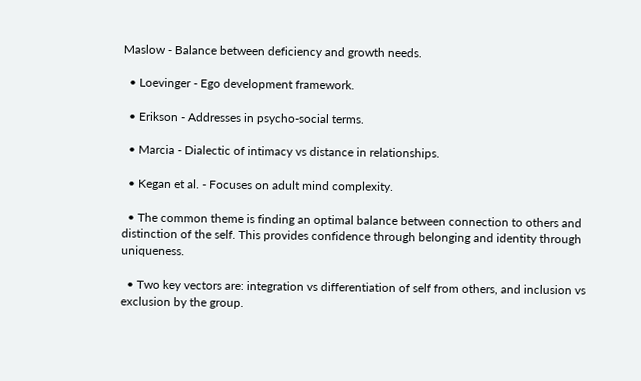Maslow - Balance between deficiency and growth needs.

  • Loevinger - Ego development framework.

  • Erikson - Addresses in psycho-social terms.

  • Marcia - Dialectic of intimacy vs distance in relationships.

  • Kegan et al. - Focuses on adult mind complexity.

  • The common theme is finding an optimal balance between connection to others and distinction of the self. This provides confidence through belonging and identity through uniqueness.

  • Two key vectors are: integration vs differentiation of self from others, and inclusion vs exclusion by the group.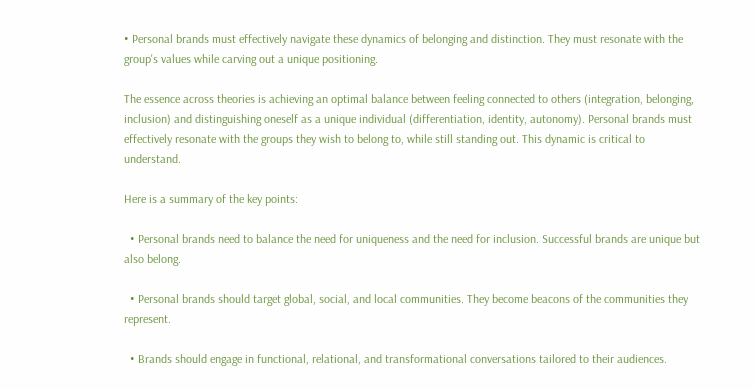• Personal brands must effectively navigate these dynamics of belonging and distinction. They must resonate with the group's values while carving out a unique positioning.

The essence across theories is achieving an optimal balance between feeling connected to others (integration, belonging, inclusion) and distinguishing oneself as a unique individual (differentiation, identity, autonomy). Personal brands must effectively resonate with the groups they wish to belong to, while still standing out. This dynamic is critical to understand.

Here is a summary of the key points:

  • Personal brands need to balance the need for uniqueness and the need for inclusion. Successful brands are unique but also belong.

  • Personal brands should target global, social, and local communities. They become beacons of the communities they represent.

  • Brands should engage in functional, relational, and transformational conversations tailored to their audiences.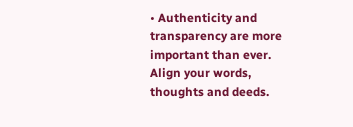• Authenticity and transparency are more important than ever. Align your words, thoughts and deeds.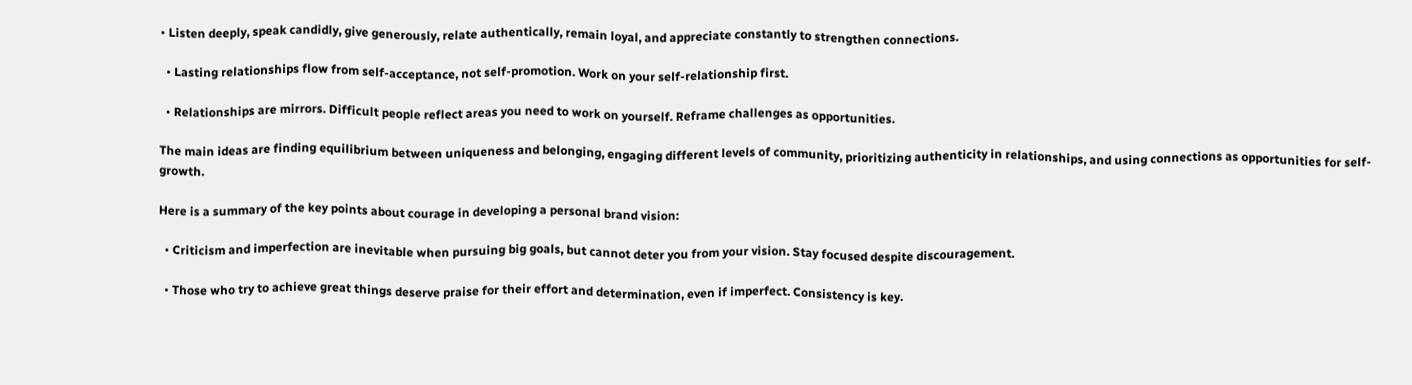• Listen deeply, speak candidly, give generously, relate authentically, remain loyal, and appreciate constantly to strengthen connections.

  • Lasting relationships flow from self-acceptance, not self-promotion. Work on your self-relationship first.

  • Relationships are mirrors. Difficult people reflect areas you need to work on yourself. Reframe challenges as opportunities.

The main ideas are finding equilibrium between uniqueness and belonging, engaging different levels of community, prioritizing authenticity in relationships, and using connections as opportunities for self-growth.

Here is a summary of the key points about courage in developing a personal brand vision:

  • Criticism and imperfection are inevitable when pursuing big goals, but cannot deter you from your vision. Stay focused despite discouragement.

  • Those who try to achieve great things deserve praise for their effort and determination, even if imperfect. Consistency is key.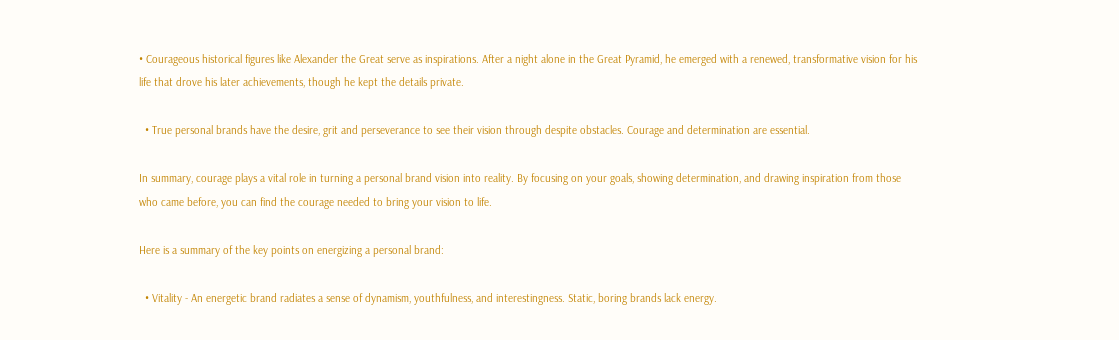• Courageous historical figures like Alexander the Great serve as inspirations. After a night alone in the Great Pyramid, he emerged with a renewed, transformative vision for his life that drove his later achievements, though he kept the details private.

  • True personal brands have the desire, grit and perseverance to see their vision through despite obstacles. Courage and determination are essential.

In summary, courage plays a vital role in turning a personal brand vision into reality. By focusing on your goals, showing determination, and drawing inspiration from those who came before, you can find the courage needed to bring your vision to life.

Here is a summary of the key points on energizing a personal brand:

  • Vitality - An energetic brand radiates a sense of dynamism, youthfulness, and interestingness. Static, boring brands lack energy.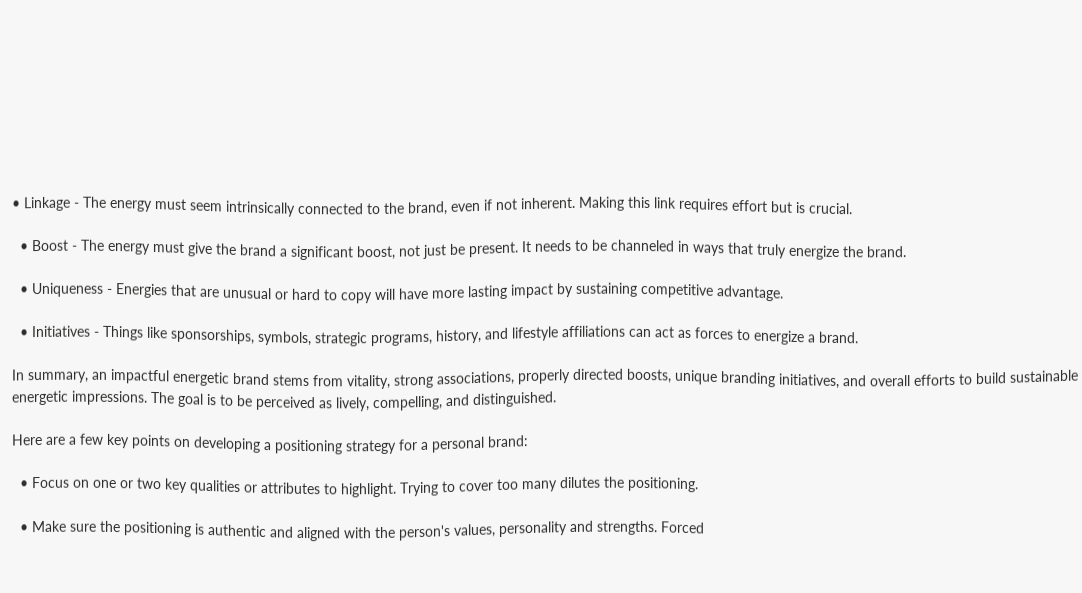• Linkage - The energy must seem intrinsically connected to the brand, even if not inherent. Making this link requires effort but is crucial.

  • Boost - The energy must give the brand a significant boost, not just be present. It needs to be channeled in ways that truly energize the brand.

  • Uniqueness - Energies that are unusual or hard to copy will have more lasting impact by sustaining competitive advantage.

  • Initiatives - Things like sponsorships, symbols, strategic programs, history, and lifestyle affiliations can act as forces to energize a brand.

In summary, an impactful energetic brand stems from vitality, strong associations, properly directed boosts, unique branding initiatives, and overall efforts to build sustainable energetic impressions. The goal is to be perceived as lively, compelling, and distinguished.

Here are a few key points on developing a positioning strategy for a personal brand:

  • Focus on one or two key qualities or attributes to highlight. Trying to cover too many dilutes the positioning.

  • Make sure the positioning is authentic and aligned with the person's values, personality and strengths. Forced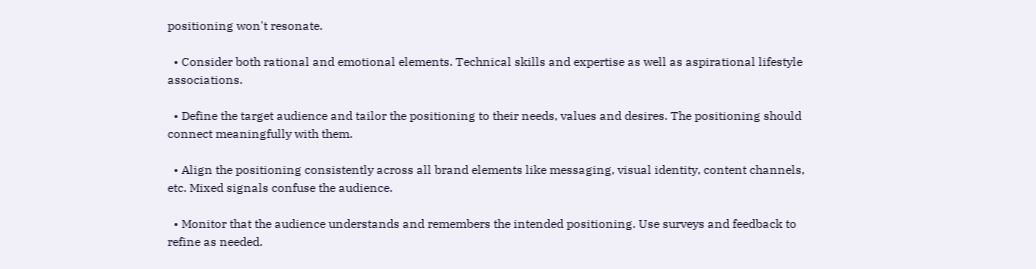positioning won't resonate.

  • Consider both rational and emotional elements. Technical skills and expertise as well as aspirational lifestyle associations.

  • Define the target audience and tailor the positioning to their needs, values and desires. The positioning should connect meaningfully with them.

  • Align the positioning consistently across all brand elements like messaging, visual identity, content channels, etc. Mixed signals confuse the audience.

  • Monitor that the audience understands and remembers the intended positioning. Use surveys and feedback to refine as needed.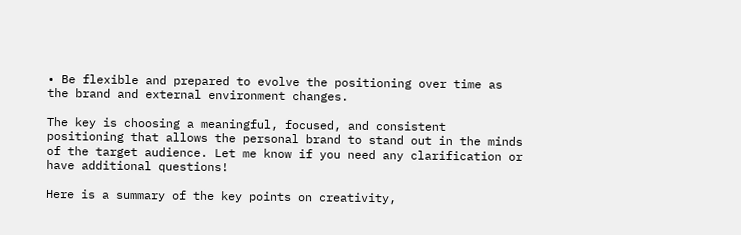• Be flexible and prepared to evolve the positioning over time as the brand and external environment changes.

The key is choosing a meaningful, focused, and consistent positioning that allows the personal brand to stand out in the minds of the target audience. Let me know if you need any clarification or have additional questions!

Here is a summary of the key points on creativity,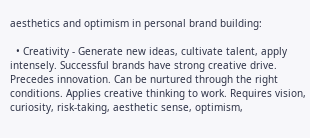aesthetics and optimism in personal brand building:

  • Creativity - Generate new ideas, cultivate talent, apply intensely. Successful brands have strong creative drive. Precedes innovation. Can be nurtured through the right conditions. Applies creative thinking to work. Requires vision, curiosity, risk-taking, aesthetic sense, optimism,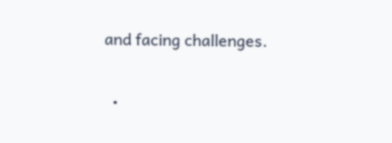and facing challenges.

  •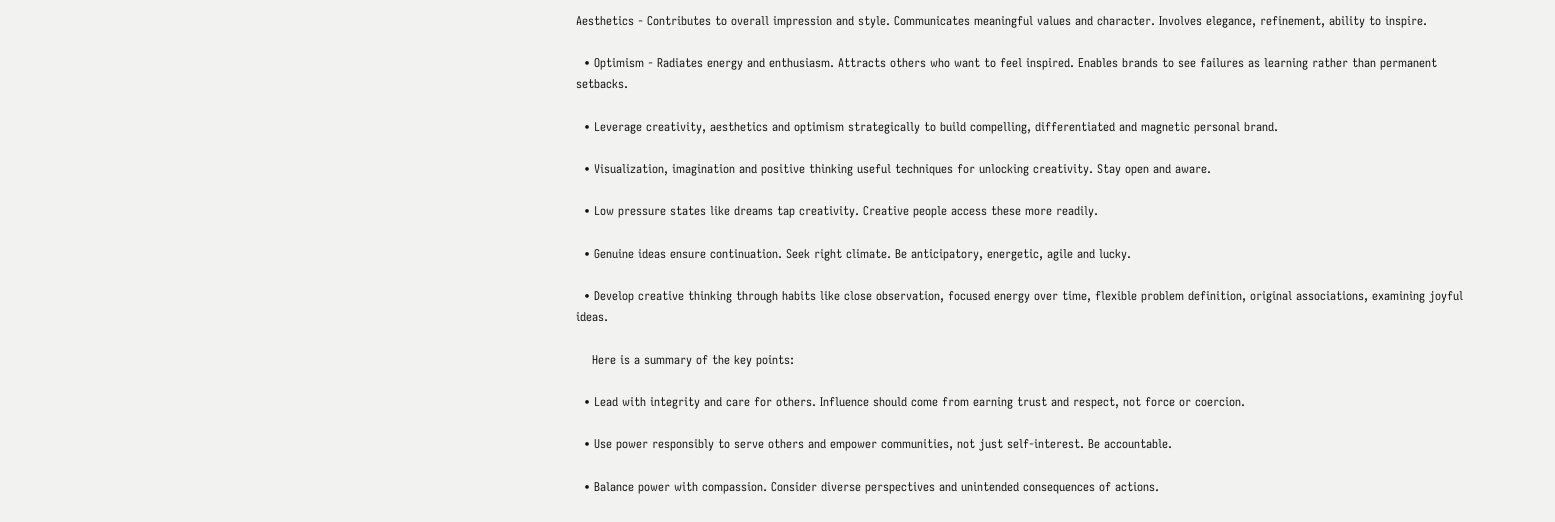Aesthetics - Contributes to overall impression and style. Communicates meaningful values and character. Involves elegance, refinement, ability to inspire.

  • Optimism - Radiates energy and enthusiasm. Attracts others who want to feel inspired. Enables brands to see failures as learning rather than permanent setbacks.

  • Leverage creativity, aesthetics and optimism strategically to build compelling, differentiated and magnetic personal brand.

  • Visualization, imagination and positive thinking useful techniques for unlocking creativity. Stay open and aware.

  • Low pressure states like dreams tap creativity. Creative people access these more readily.

  • Genuine ideas ensure continuation. Seek right climate. Be anticipatory, energetic, agile and lucky.

  • Develop creative thinking through habits like close observation, focused energy over time, flexible problem definition, original associations, examining joyful ideas.

    Here is a summary of the key points:

  • Lead with integrity and care for others. Influence should come from earning trust and respect, not force or coercion.

  • Use power responsibly to serve others and empower communities, not just self-interest. Be accountable.

  • Balance power with compassion. Consider diverse perspectives and unintended consequences of actions.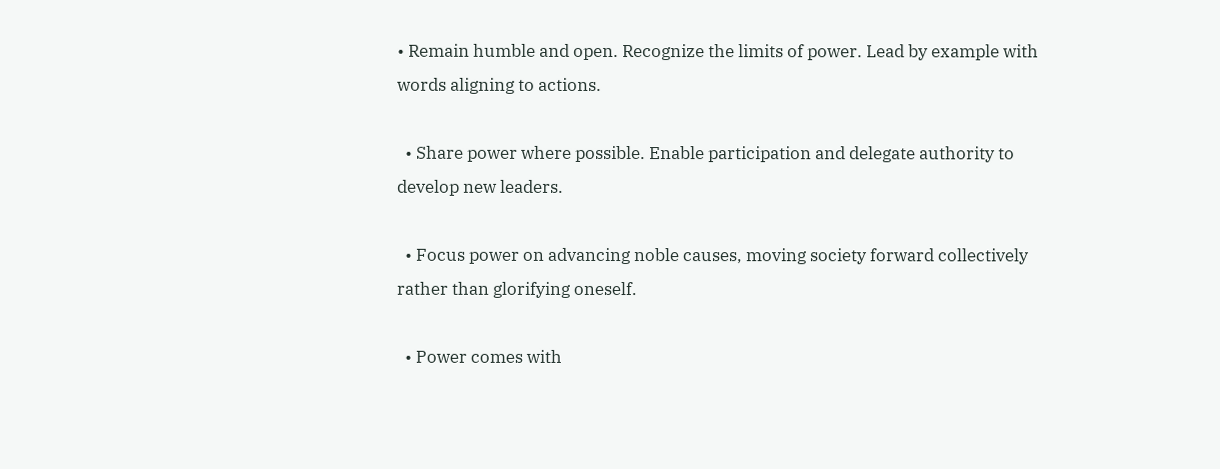• Remain humble and open. Recognize the limits of power. Lead by example with words aligning to actions.

  • Share power where possible. Enable participation and delegate authority to develop new leaders.

  • Focus power on advancing noble causes, moving society forward collectively rather than glorifying oneself.

  • Power comes with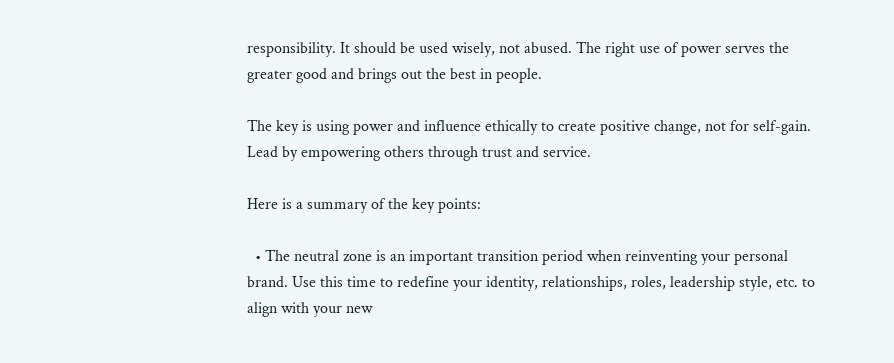responsibility. It should be used wisely, not abused. The right use of power serves the greater good and brings out the best in people.

The key is using power and influence ethically to create positive change, not for self-gain. Lead by empowering others through trust and service.

Here is a summary of the key points:

  • The neutral zone is an important transition period when reinventing your personal brand. Use this time to redefine your identity, relationships, roles, leadership style, etc. to align with your new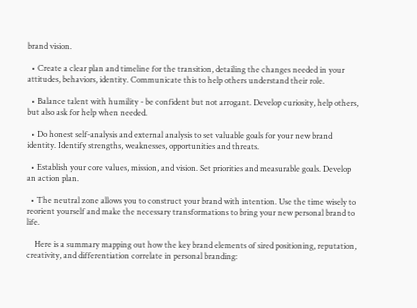brand vision.

  • Create a clear plan and timeline for the transition, detailing the changes needed in your attitudes, behaviors, identity. Communicate this to help others understand their role.

  • Balance talent with humility - be confident but not arrogant. Develop curiosity, help others, but also ask for help when needed.

  • Do honest self-analysis and external analysis to set valuable goals for your new brand identity. Identify strengths, weaknesses, opportunities and threats.

  • Establish your core values, mission, and vision. Set priorities and measurable goals. Develop an action plan.

  • The neutral zone allows you to construct your brand with intention. Use the time wisely to reorient yourself and make the necessary transformations to bring your new personal brand to life.

    Here is a summary mapping out how the key brand elements of sired positioning, reputation, creativity, and differentiation correlate in personal branding: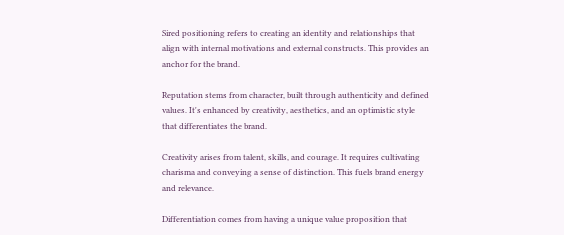Sired positioning refers to creating an identity and relationships that align with internal motivations and external constructs. This provides an anchor for the brand.

Reputation stems from character, built through authenticity and defined values. It's enhanced by creativity, aesthetics, and an optimistic style that differentiates the brand.

Creativity arises from talent, skills, and courage. It requires cultivating charisma and conveying a sense of distinction. This fuels brand energy and relevance.

Differentiation comes from having a unique value proposition that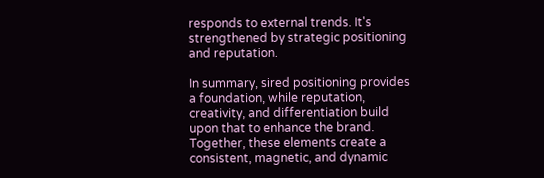responds to external trends. It's strengthened by strategic positioning and reputation.

In summary, sired positioning provides a foundation, while reputation, creativity, and differentiation build upon that to enhance the brand. Together, these elements create a consistent, magnetic, and dynamic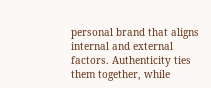personal brand that aligns internal and external factors. Authenticity ties them together, while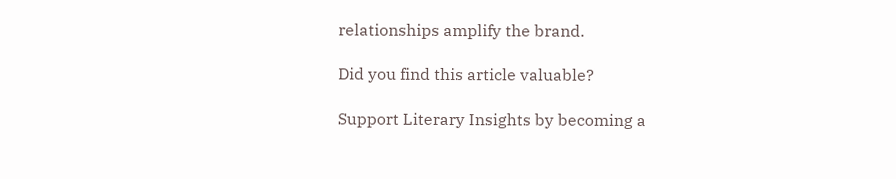relationships amplify the brand.

Did you find this article valuable?

Support Literary Insights by becoming a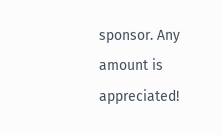sponsor. Any amount is appreciated!